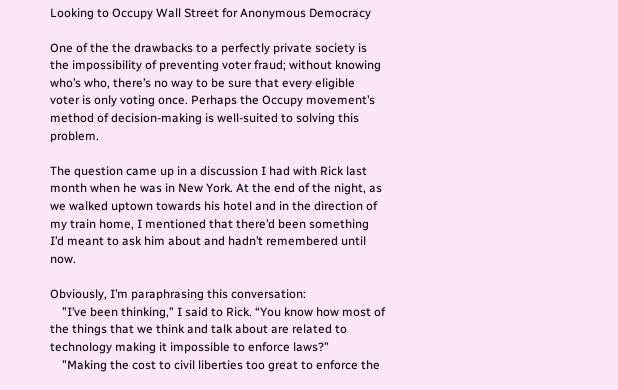Looking to Occupy Wall Street for Anonymous Democracy

One of the the drawbacks to a perfectly private society is the impossibility of preventing voter fraud; without knowing who’s who, there’s no way to be sure that every eligible voter is only voting once. Perhaps the Occupy movement’s method of decision-making is well-suited to solving this problem.

The question came up in a discussion I had with Rick last month when he was in New York. At the end of the night, as we walked uptown towards his hotel and in the direction of my train home, I mentioned that there’d been something I’d meant to ask him about and hadn’t remembered until now.

Obviously, I’m paraphrasing this conversation:
    ”I’ve been thinking,” I said to Rick. “You know how most of the things that we think and talk about are related to technology making it impossible to enforce laws?”
    ”Making the cost to civil liberties too great to enforce the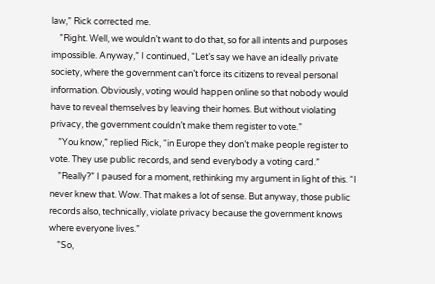law,” Rick corrected me.
    ”Right. Well, we wouldn’t want to do that, so for all intents and purposes impossible. Anyway,” I continued, “Let’s say we have an ideally private society, where the government can’t force its citizens to reveal personal information. Obviously, voting would happen online so that nobody would have to reveal themselves by leaving their homes. But without violating privacy, the government couldn’t make them register to vote.”
    ”You know,” replied Rick, “in Europe they don’t make people register to vote. They use public records, and send everybody a voting card.”
    ”Really?” I paused for a moment, rethinking my argument in light of this. “I never knew that. Wow. That makes a lot of sense. But anyway, those public records also, technically, violate privacy because the government knows where everyone lives.”
    ”So,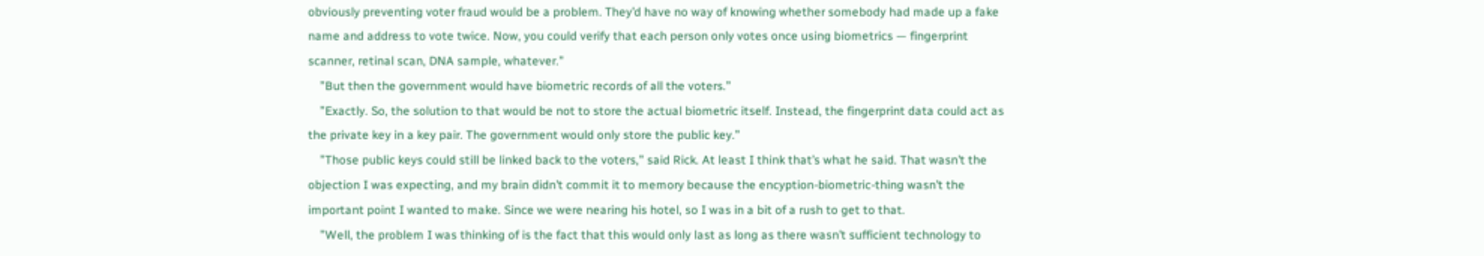obviously preventing voter fraud would be a problem. They’d have no way of knowing whether somebody had made up a fake name and address to vote twice. Now, you could verify that each person only votes once using biometrics — fingerprint scanner, retinal scan, DNA sample, whatever.”
    ”But then the government would have biometric records of all the voters.”
    ”Exactly. So, the solution to that would be not to store the actual biometric itself. Instead, the fingerprint data could act as the private key in a key pair. The government would only store the public key.”
    ”Those public keys could still be linked back to the voters,” said Rick. At least I think that’s what he said. That wasn’t the objection I was expecting, and my brain didn’t commit it to memory because the encyption-biometric-thing wasn’t the important point I wanted to make. Since we were nearing his hotel, so I was in a bit of a rush to get to that.
    ”Well, the problem I was thinking of is the fact that this would only last as long as there wasn’t sufficient technology to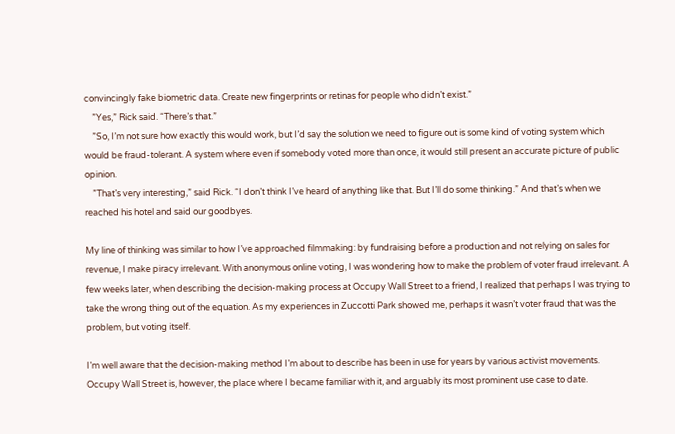convincingly fake biometric data. Create new fingerprints or retinas for people who didn’t exist.”
    ”Yes,” Rick said. “There’s that.”
    ”So, I’m not sure how exactly this would work, but I’d say the solution we need to figure out is some kind of voting system which would be fraud-tolerant. A system where even if somebody voted more than once, it would still present an accurate picture of public opinion.
    ”That’s very interesting,” said Rick. “I don’t think I’ve heard of anything like that. But I’ll do some thinking.” And that’s when we reached his hotel and said our goodbyes.

My line of thinking was similar to how I’ve approached filmmaking: by fundraising before a production and not relying on sales for revenue, I make piracy irrelevant. With anonymous online voting, I was wondering how to make the problem of voter fraud irrelevant. A few weeks later, when describing the decision-making process at Occupy Wall Street to a friend, I realized that perhaps I was trying to take the wrong thing out of the equation. As my experiences in Zuccotti Park showed me, perhaps it wasn’t voter fraud that was the problem, but voting itself.

I’m well aware that the decision-making method I’m about to describe has been in use for years by various activist movements. Occupy Wall Street is, however, the place where I became familiar with it, and arguably its most prominent use case to date.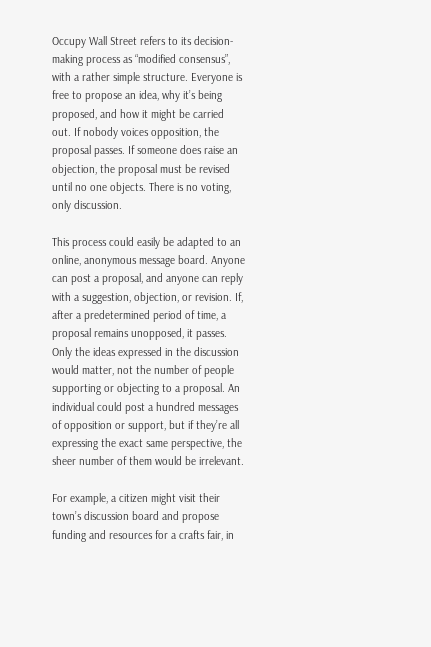Occupy Wall Street refers to its decision-making process as “modified consensus”, with a rather simple structure. Everyone is free to propose an idea, why it’s being proposed, and how it might be carried out. If nobody voices opposition, the proposal passes. If someone does raise an objection, the proposal must be revised until no one objects. There is no voting, only discussion.

This process could easily be adapted to an online, anonymous message board. Anyone can post a proposal, and anyone can reply with a suggestion, objection, or revision. If, after a predetermined period of time, a proposal remains unopposed, it passes. Only the ideas expressed in the discussion would matter, not the number of people supporting or objecting to a proposal. An individual could post a hundred messages of opposition or support, but if they’re all expressing the exact same perspective, the sheer number of them would be irrelevant.

For example, a citizen might visit their town’s discussion board and propose funding and resources for a crafts fair, in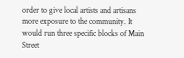order to give local artists and artisans more exposure to the community. It would run three specific blocks of Main Street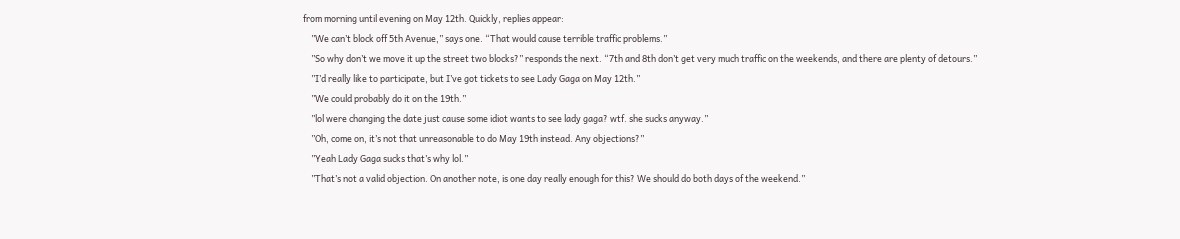from morning until evening on May 12th. Quickly, replies appear:
    ”We can’t block off 5th Avenue,” says one. “That would cause terrible traffic problems.”
    ”So why don’t we move it up the street two blocks?” responds the next. “7th and 8th don’t get very much traffic on the weekends, and there are plenty of detours.”
    ”I’d really like to participate, but I’ve got tickets to see Lady Gaga on May 12th.”
    ”We could probably do it on the 19th.”
    ”lol were changing the date just cause some idiot wants to see lady gaga? wtf. she sucks anyway.”
    ”Oh, come on, it’s not that unreasonable to do May 19th instead. Any objections?”
    ”Yeah Lady Gaga sucks that’s why lol.”
    ”That’s not a valid objection. On another note, is one day really enough for this? We should do both days of the weekend.”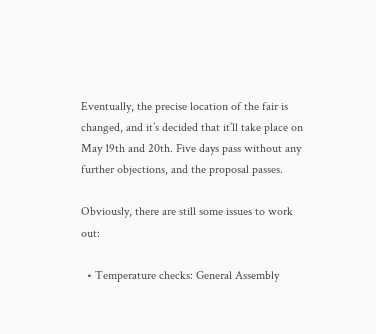Eventually, the precise location of the fair is changed, and it’s decided that it’ll take place on May 19th and 20th. Five days pass without any further objections, and the proposal passes.

Obviously, there are still some issues to work out:

  • Temperature checks: General Assembly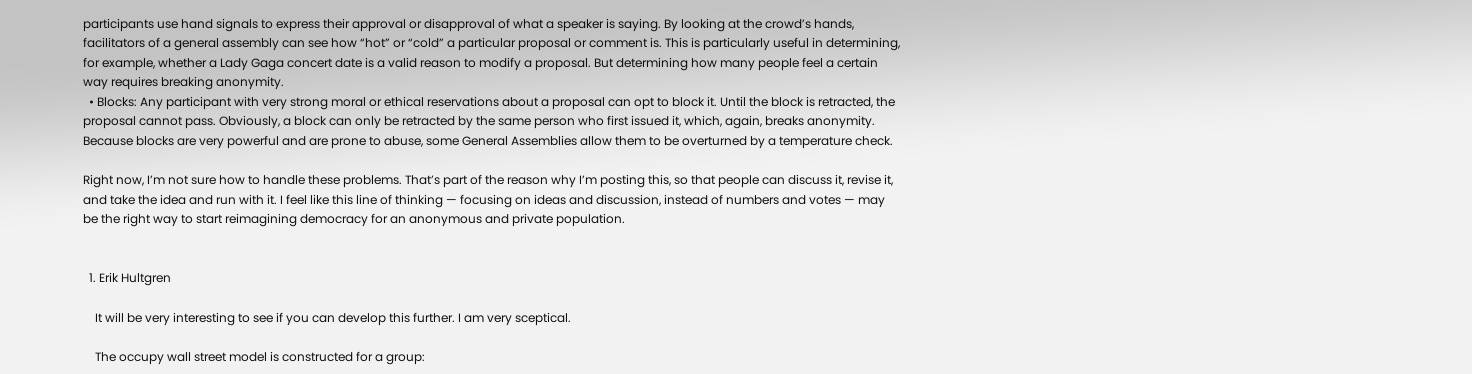participants use hand signals to express their approval or disapproval of what a speaker is saying. By looking at the crowd’s hands, facilitators of a general assembly can see how “hot” or “cold” a particular proposal or comment is. This is particularly useful in determining, for example, whether a Lady Gaga concert date is a valid reason to modify a proposal. But determining how many people feel a certain way requires breaking anonymity.
  • Blocks: Any participant with very strong moral or ethical reservations about a proposal can opt to block it. Until the block is retracted, the proposal cannot pass. Obviously, a block can only be retracted by the same person who first issued it, which, again, breaks anonymity. Because blocks are very powerful and are prone to abuse, some General Assemblies allow them to be overturned by a temperature check.

Right now, I’m not sure how to handle these problems. That’s part of the reason why I’m posting this, so that people can discuss it, revise it, and take the idea and run with it. I feel like this line of thinking — focusing on ideas and discussion, instead of numbers and votes — may be the right way to start reimagining democracy for an anonymous and private population.


  1. Erik Hultgren

    It will be very interesting to see if you can develop this further. I am very sceptical.

    The occupy wall street model is constructed for a group: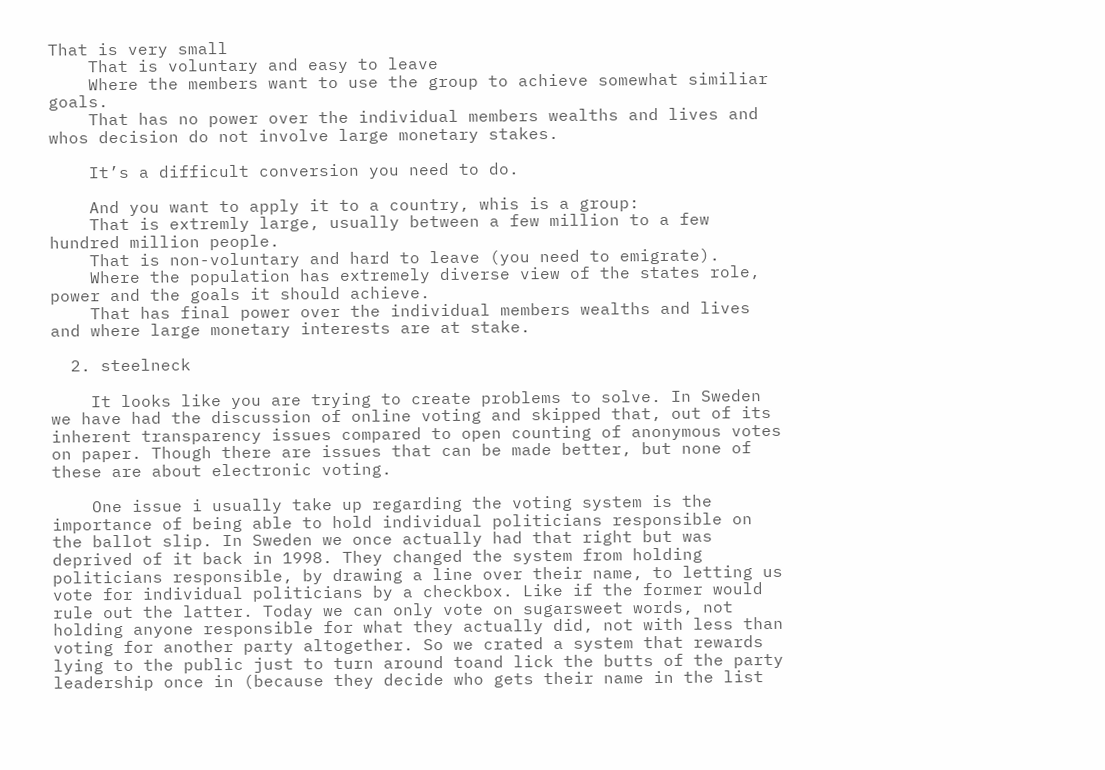That is very small
    That is voluntary and easy to leave
    Where the members want to use the group to achieve somewhat similiar goals.
    That has no power over the individual members wealths and lives and whos decision do not involve large monetary stakes.

    It’s a difficult conversion you need to do.

    And you want to apply it to a country, whis is a group:
    That is extremly large, usually between a few million to a few hundred million people.
    That is non-voluntary and hard to leave (you need to emigrate).
    Where the population has extremely diverse view of the states role, power and the goals it should achieve.
    That has final power over the individual members wealths and lives and where large monetary interests are at stake.

  2. steelneck

    It looks like you are trying to create problems to solve. In Sweden we have had the discussion of online voting and skipped that, out of its inherent transparency issues compared to open counting of anonymous votes on paper. Though there are issues that can be made better, but none of these are about electronic voting.

    One issue i usually take up regarding the voting system is the importance of being able to hold individual politicians responsible on the ballot slip. In Sweden we once actually had that right but was deprived of it back in 1998. They changed the system from holding politicians responsible, by drawing a line over their name, to letting us vote for individual politicians by a checkbox. Like if the former would rule out the latter. Today we can only vote on sugarsweet words, not holding anyone responsible for what they actually did, not with less than voting for another party altogether. So we crated a system that rewards lying to the public just to turn around toand lick the butts of the party leadership once in (because they decide who gets their name in the list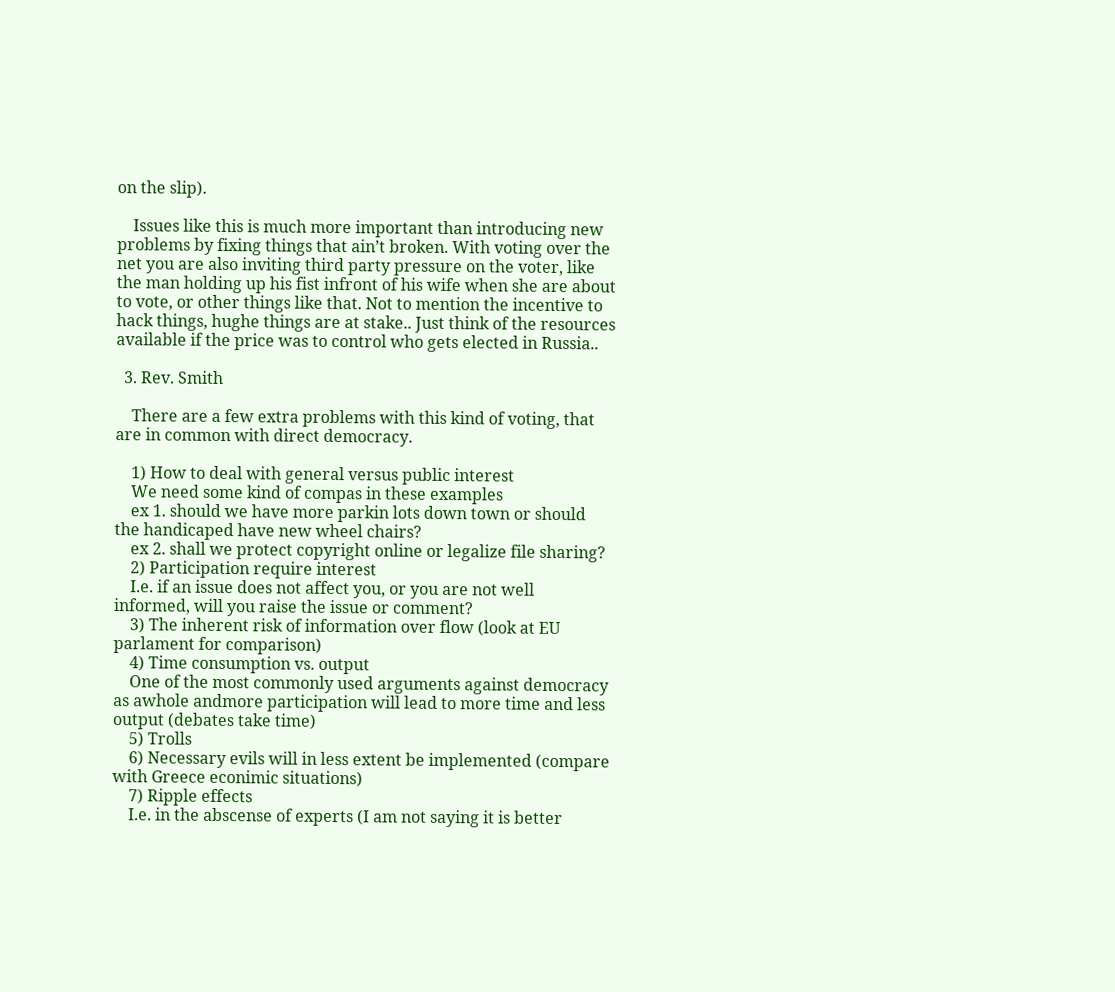on the slip).

    Issues like this is much more important than introducing new problems by fixing things that ain’t broken. With voting over the net you are also inviting third party pressure on the voter, like the man holding up his fist infront of his wife when she are about to vote, or other things like that. Not to mention the incentive to hack things, hughe things are at stake.. Just think of the resources available if the price was to control who gets elected in Russia..

  3. Rev. Smith

    There are a few extra problems with this kind of voting, that are in common with direct democracy.

    1) How to deal with general versus public interest
    We need some kind of compas in these examples
    ex 1. should we have more parkin lots down town or should the handicaped have new wheel chairs?
    ex 2. shall we protect copyright online or legalize file sharing?
    2) Participation require interest
    I.e. if an issue does not affect you, or you are not well informed, will you raise the issue or comment?
    3) The inherent risk of information over flow (look at EU parlament for comparison)
    4) Time consumption vs. output
    One of the most commonly used arguments against democracy as awhole andmore participation will lead to more time and less output (debates take time)
    5) Trolls
    6) Necessary evils will in less extent be implemented (compare with Greece econimic situations)
    7) Ripple effects
    I.e. in the abscense of experts (I am not saying it is better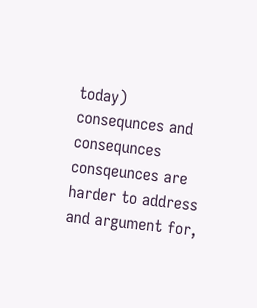today) consequnces and consequnces consqeunces are harder to address and argument for,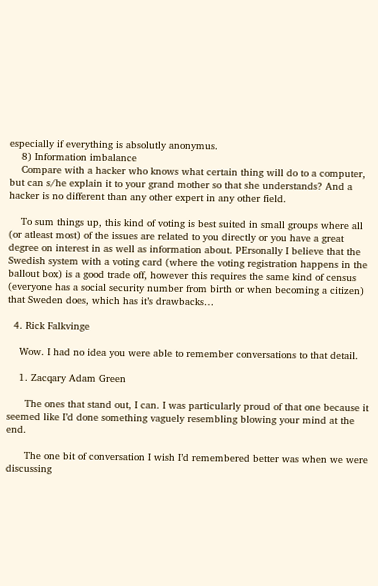especially if everything is absolutly anonymus.
    8) Information imbalance
    Compare with a hacker who knows what certain thing will do to a computer, but can s/he explain it to your grand mother so that she understands? And a hacker is no different than any other expert in any other field.

    To sum things up, this kind of voting is best suited in small groups where all (or atleast most) of the issues are related to you directly or you have a great degree on interest in as well as information about. PErsonally I believe that the Swedish system with a voting card (where the voting registration happens in the ballout box) is a good trade off, however this requires the same kind of census (everyone has a social security number from birth or when becoming a citizen) that Sweden does, which has it’s drawbacks…

  4. Rick Falkvinge

    Wow. I had no idea you were able to remember conversations to that detail.

    1. Zacqary Adam Green

      The ones that stand out, I can. I was particularly proud of that one because it seemed like I’d done something vaguely resembling blowing your mind at the end.

      The one bit of conversation I wish I’d remembered better was when we were discussing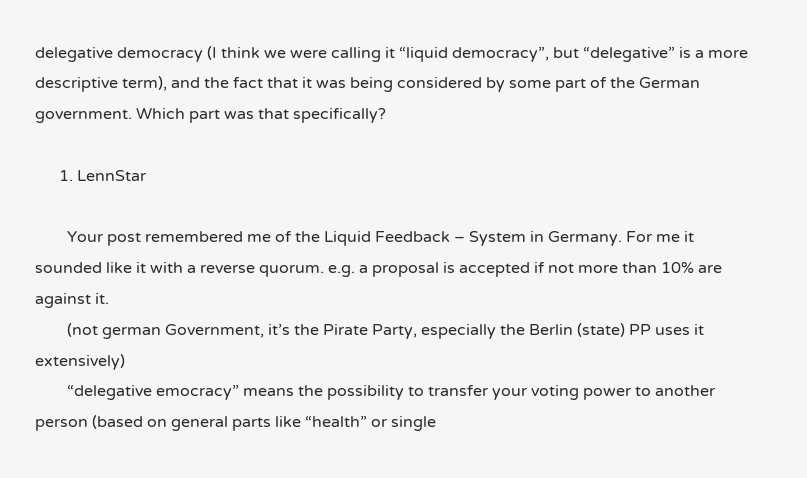delegative democracy (I think we were calling it “liquid democracy”, but “delegative” is a more descriptive term), and the fact that it was being considered by some part of the German government. Which part was that specifically?

      1. LennStar

        Your post remembered me of the Liquid Feedback – System in Germany. For me it sounded like it with a reverse quorum. e.g. a proposal is accepted if not more than 10% are against it.
        (not german Government, it’s the Pirate Party, especially the Berlin (state) PP uses it extensively)
        “delegative emocracy” means the possibility to transfer your voting power to another person (based on general parts like “health” or single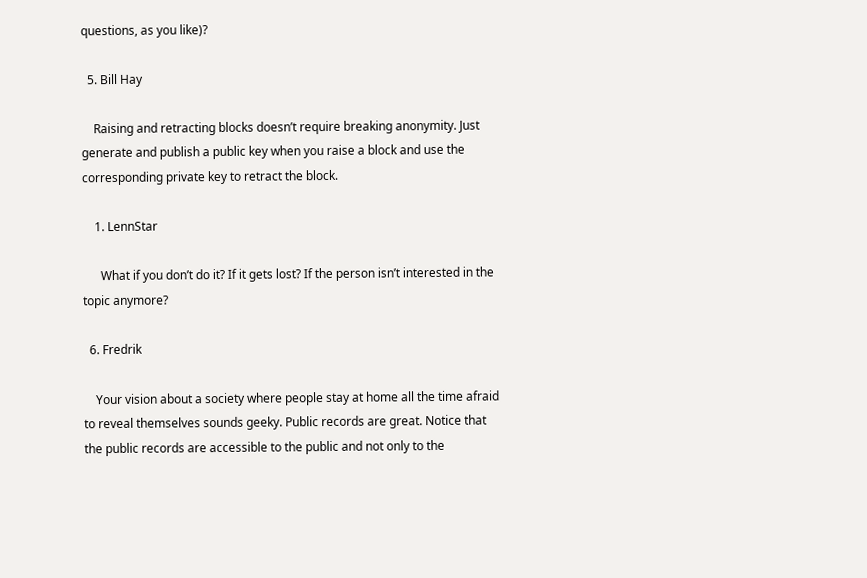questions, as you like)?

  5. Bill Hay

    Raising and retracting blocks doesn’t require breaking anonymity. Just generate and publish a public key when you raise a block and use the corresponding private key to retract the block.

    1. LennStar

      What if you don’t do it? If it gets lost? If the person isn’t interested in the topic anymore?

  6. Fredrik

    Your vision about a society where people stay at home all the time afraid to reveal themselves sounds geeky. Public records are great. Notice that the public records are accessible to the public and not only to the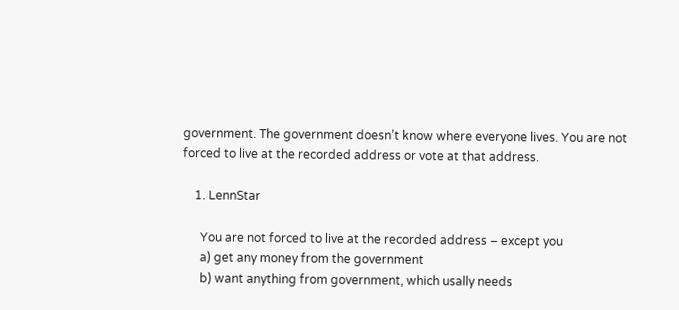government. The government doesn’t know where everyone lives. You are not forced to live at the recorded address or vote at that address.

    1. LennStar

      You are not forced to live at the recorded address – except you
      a) get any money from the government
      b) want anything from government, which usally needs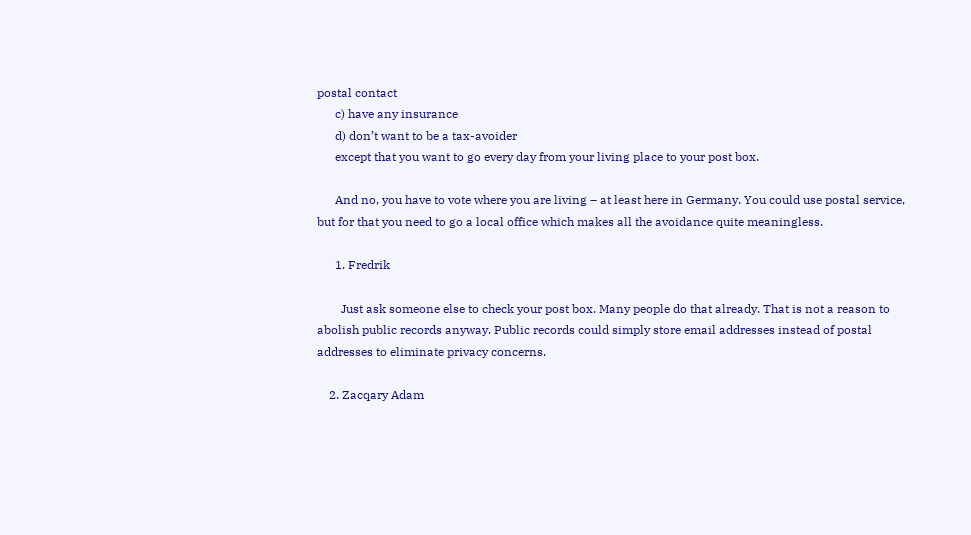postal contact
      c) have any insurance
      d) don’t want to be a tax-avoider
      except that you want to go every day from your living place to your post box.

      And no, you have to vote where you are living – at least here in Germany. You could use postal service, but for that you need to go a local office which makes all the avoidance quite meaningless.

      1. Fredrik

        Just ask someone else to check your post box. Many people do that already. That is not a reason to abolish public records anyway. Public records could simply store email addresses instead of postal addresses to eliminate privacy concerns.

    2. Zacqary Adam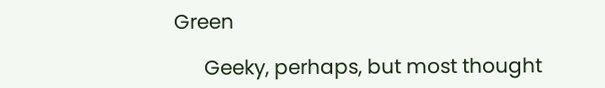Green

      Geeky, perhaps, but most thought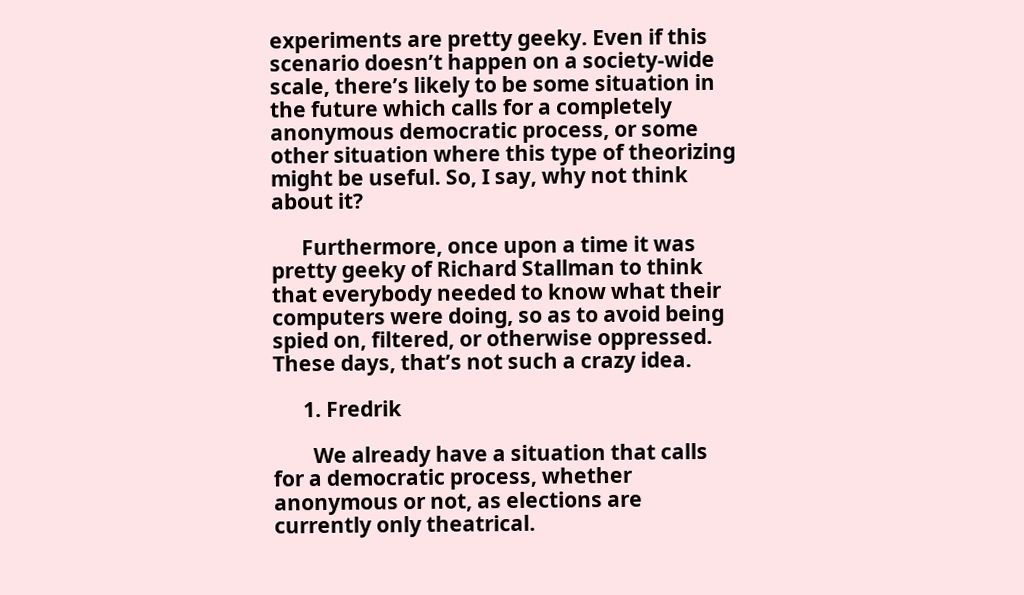experiments are pretty geeky. Even if this scenario doesn’t happen on a society-wide scale, there’s likely to be some situation in the future which calls for a completely anonymous democratic process, or some other situation where this type of theorizing might be useful. So, I say, why not think about it?

      Furthermore, once upon a time it was pretty geeky of Richard Stallman to think that everybody needed to know what their computers were doing, so as to avoid being spied on, filtered, or otherwise oppressed. These days, that’s not such a crazy idea.

      1. Fredrik

        We already have a situation that calls for a democratic process, whether anonymous or not, as elections are currently only theatrical.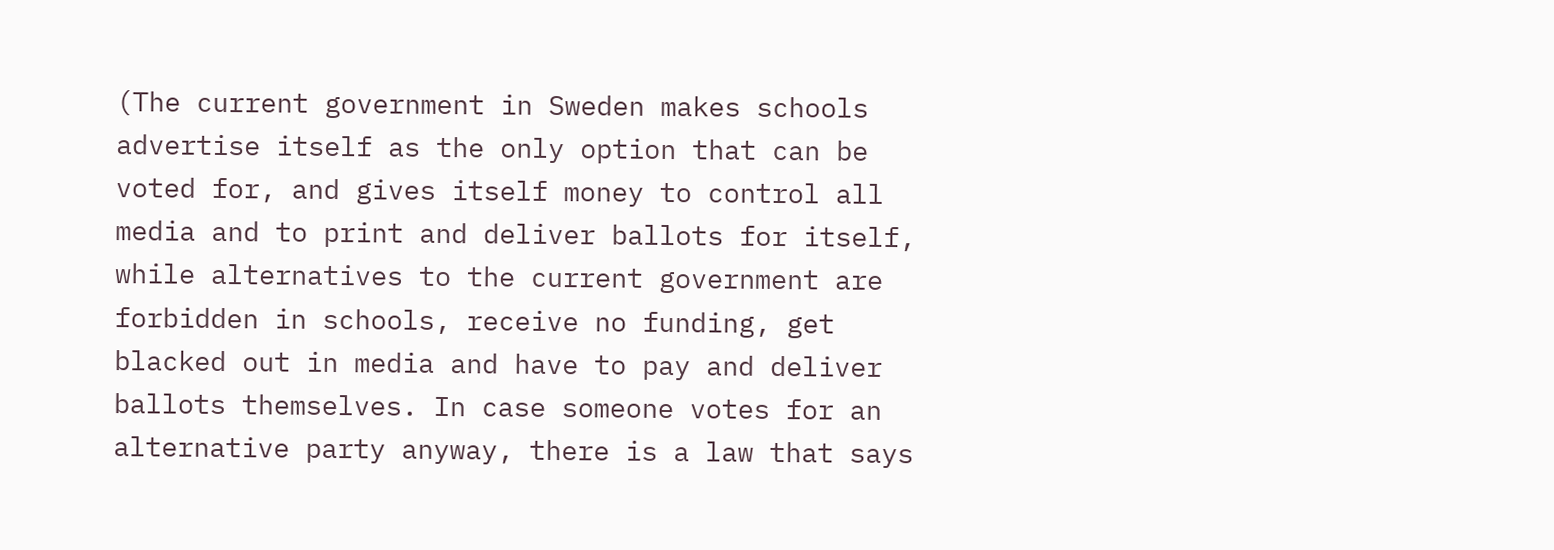(The current government in Sweden makes schools advertise itself as the only option that can be voted for, and gives itself money to control all media and to print and deliver ballots for itself, while alternatives to the current government are forbidden in schools, receive no funding, get blacked out in media and have to pay and deliver ballots themselves. In case someone votes for an alternative party anyway, there is a law that says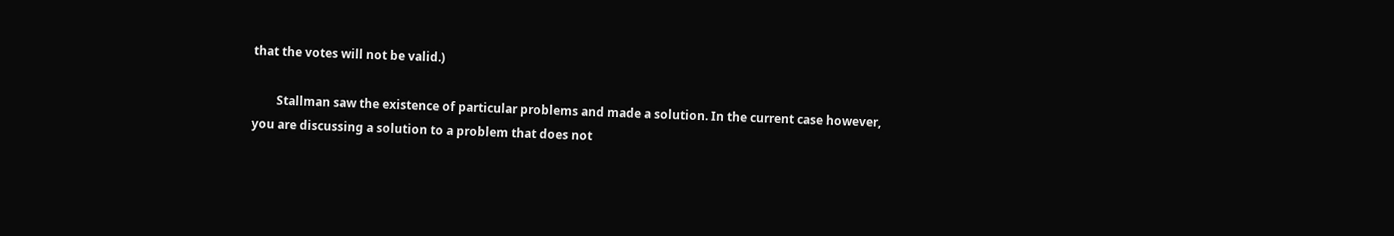that the votes will not be valid.)

        Stallman saw the existence of particular problems and made a solution. In the current case however, you are discussing a solution to a problem that does not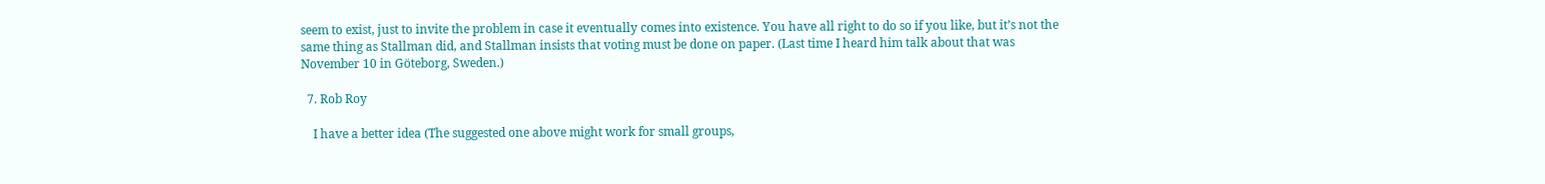seem to exist, just to invite the problem in case it eventually comes into existence. You have all right to do so if you like, but it’s not the same thing as Stallman did, and Stallman insists that voting must be done on paper. (Last time I heard him talk about that was November 10 in Göteborg, Sweden.)

  7. Rob Roy

    I have a better idea (The suggested one above might work for small groups,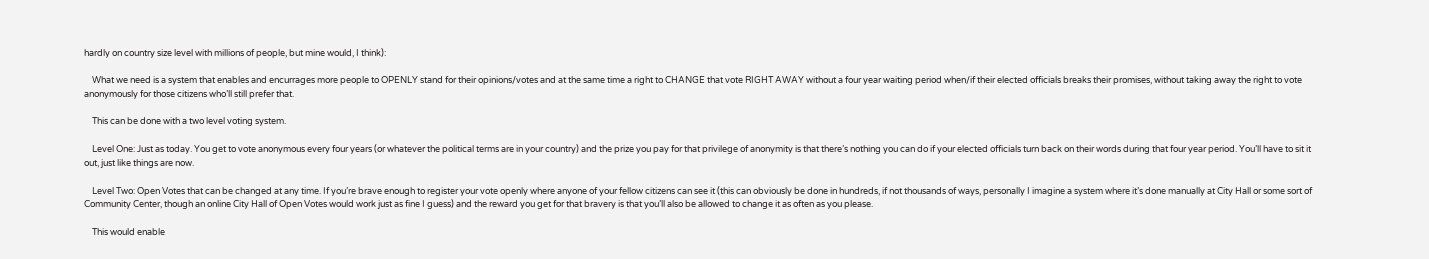hardly on country size level with millions of people, but mine would, I think):

    What we need is a system that enables and encurrages more people to OPENLY stand for their opinions/votes and at the same time a right to CHANGE that vote RIGHT AWAY without a four year waiting period when/if their elected officials breaks their promises, without taking away the right to vote anonymously for those citizens who’ll still prefer that.

    This can be done with a two level voting system.

    Level One: Just as today. You get to vote anonymous every four years (or whatever the political terms are in your country) and the prize you pay for that privilege of anonymity is that there’s nothing you can do if your elected officials turn back on their words during that four year period. You’ll have to sit it out, just like things are now.

    Level Two: Open Votes that can be changed at any time. If you’re brave enough to register your vote openly where anyone of your fellow citizens can see it (this can obviously be done in hundreds, if not thousands of ways, personally I imagine a system where it’s done manually at City Hall or some sort of Community Center, though an online City Hall of Open Votes would work just as fine I guess) and the reward you get for that bravery is that you’ll also be allowed to change it as often as you please.

    This would enable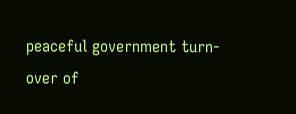peaceful government turn-over of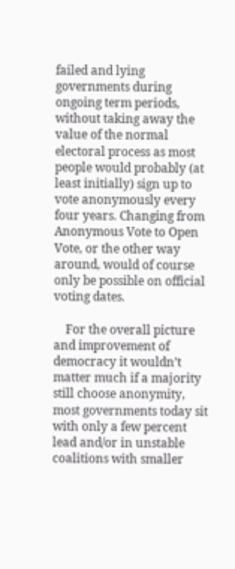failed and lying governments during ongoing term periods, without taking away the value of the normal electoral process as most people would probably (at least initially) sign up to vote anonymously every four years. Changing from Anonymous Vote to Open Vote, or the other way around, would of course only be possible on official voting dates.

    For the overall picture and improvement of democracy it wouldn’t matter much if a majority still choose anonymity, most governments today sit with only a few percent lead and/or in unstable coalitions with smaller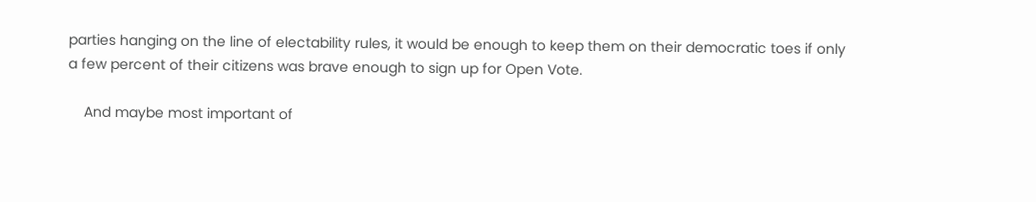parties hanging on the line of electability rules, it would be enough to keep them on their democratic toes if only a few percent of their citizens was brave enough to sign up for Open Vote.

    And maybe most important of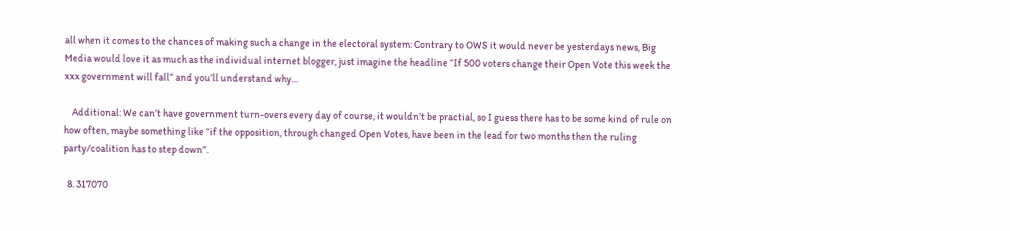all when it comes to the chances of making such a change in the electoral system: Contrary to OWS it would never be yesterdays news, Big Media would love it as much as the individual internet blogger, just imagine the headline “If 500 voters change their Open Vote this week the xxx government will fall” and you’ll understand why…

    Additional: We can’t have government turn-overs every day of course, it wouldn’t be practial, so I guess there has to be some kind of rule on how often, maybe something like “if the opposition, through changed Open Votes, have been in the lead for two months then the ruling party/coalition has to step down”.

  8. 317070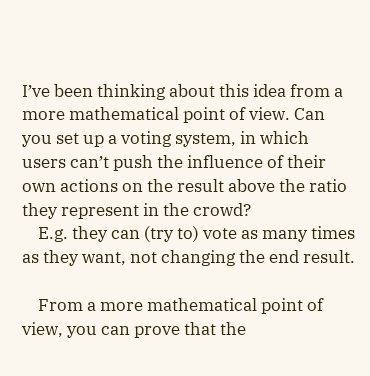I’ve been thinking about this idea from a more mathematical point of view. Can you set up a voting system, in which users can’t push the influence of their own actions on the result above the ratio they represent in the crowd?
    E.g. they can (try to) vote as many times as they want, not changing the end result.

    From a more mathematical point of view, you can prove that the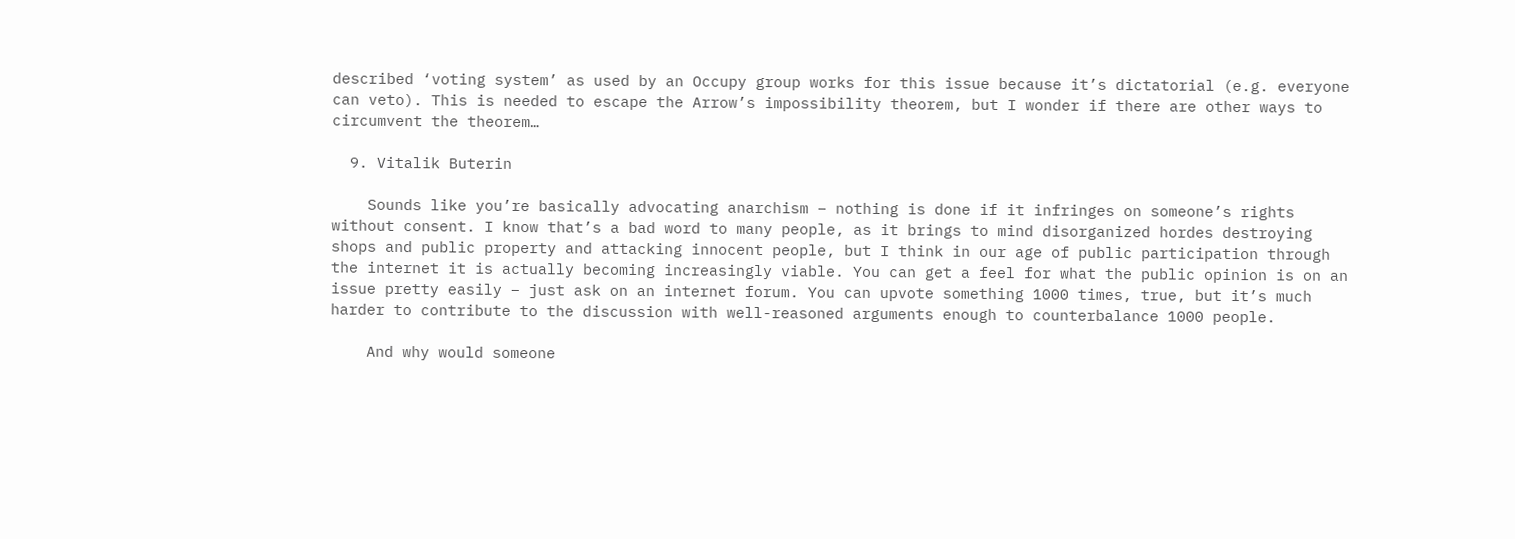described ‘voting system’ as used by an Occupy group works for this issue because it’s dictatorial (e.g. everyone can veto). This is needed to escape the Arrow’s impossibility theorem, but I wonder if there are other ways to circumvent the theorem…

  9. Vitalik Buterin

    Sounds like you’re basically advocating anarchism – nothing is done if it infringes on someone’s rights without consent. I know that’s a bad word to many people, as it brings to mind disorganized hordes destroying shops and public property and attacking innocent people, but I think in our age of public participation through the internet it is actually becoming increasingly viable. You can get a feel for what the public opinion is on an issue pretty easily – just ask on an internet forum. You can upvote something 1000 times, true, but it’s much harder to contribute to the discussion with well-reasoned arguments enough to counterbalance 1000 people.

    And why would someone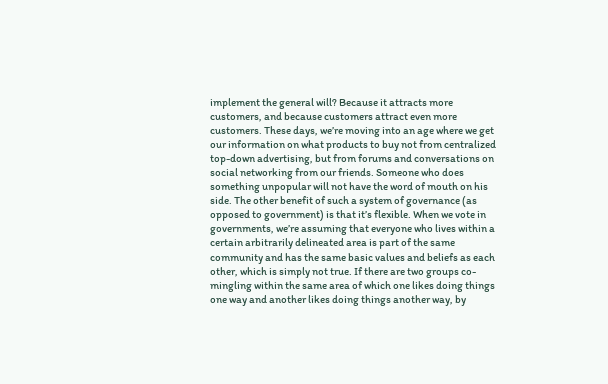implement the general will? Because it attracts more customers, and because customers attract even more customers. These days, we’re moving into an age where we get our information on what products to buy not from centralized top-down advertising, but from forums and conversations on social networking from our friends. Someone who does something unpopular will not have the word of mouth on his side. The other benefit of such a system of governance (as opposed to government) is that it’s flexible. When we vote in governments, we’re assuming that everyone who lives within a certain arbitrarily delineated area is part of the same community and has the same basic values and beliefs as each other, which is simply not true. If there are two groups co-mingling within the same area of which one likes doing things one way and another likes doing things another way, by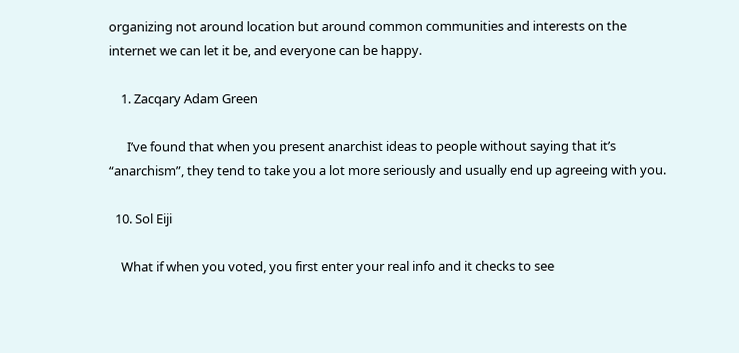organizing not around location but around common communities and interests on the internet we can let it be, and everyone can be happy.

    1. Zacqary Adam Green

      I’ve found that when you present anarchist ideas to people without saying that it’s “anarchism”, they tend to take you a lot more seriously and usually end up agreeing with you.

  10. Sol Eiji

    What if when you voted, you first enter your real info and it checks to see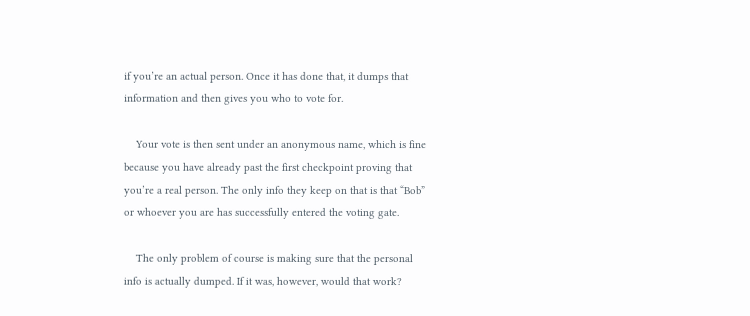if you’re an actual person. Once it has done that, it dumps that information and then gives you who to vote for.

    Your vote is then sent under an anonymous name, which is fine because you have already past the first checkpoint proving that you’re a real person. The only info they keep on that is that “Bob” or whoever you are has successfully entered the voting gate.

    The only problem of course is making sure that the personal info is actually dumped. If it was, however, would that work?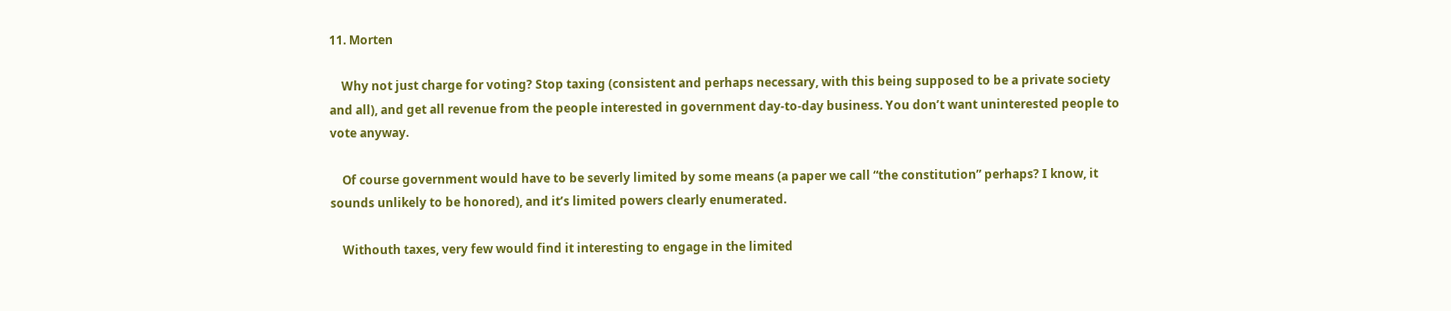11. Morten

    Why not just charge for voting? Stop taxing (consistent and perhaps necessary, with this being supposed to be a private society and all), and get all revenue from the people interested in government day-to-day business. You don’t want uninterested people to vote anyway.

    Of course government would have to be severly limited by some means (a paper we call “the constitution” perhaps? I know, it sounds unlikely to be honored), and it’s limited powers clearly enumerated.

    Withouth taxes, very few would find it interesting to engage in the limited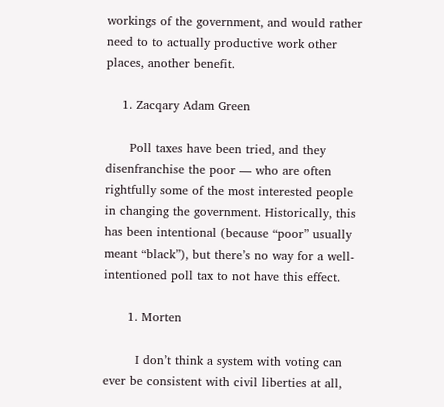workings of the government, and would rather need to to actually productive work other places, another benefit.

    1. Zacqary Adam Green

      Poll taxes have been tried, and they disenfranchise the poor — who are often rightfully some of the most interested people in changing the government. Historically, this has been intentional (because “poor” usually meant “black”), but there’s no way for a well-intentioned poll tax to not have this effect.

      1. Morten

        I don’t think a system with voting can ever be consistent with civil liberties at all,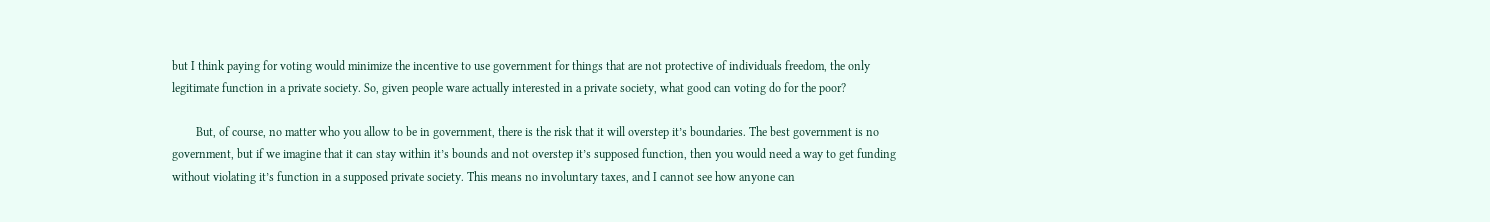but I think paying for voting would minimize the incentive to use government for things that are not protective of individuals freedom, the only legitimate function in a private society. So, given people ware actually interested in a private society, what good can voting do for the poor?

        But, of course, no matter who you allow to be in government, there is the risk that it will overstep it’s boundaries. The best government is no government, but if we imagine that it can stay within it’s bounds and not overstep it’s supposed function, then you would need a way to get funding without violating it’s function in a supposed private society. This means no involuntary taxes, and I cannot see how anyone can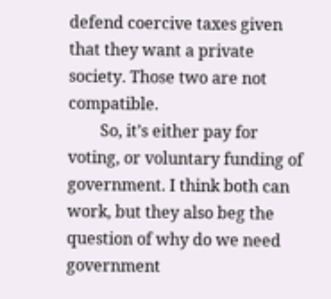defend coercive taxes given that they want a private society. Those two are not compatible.
        So, it’s either pay for voting, or voluntary funding of government. I think both can work, but they also beg the question of why do we need government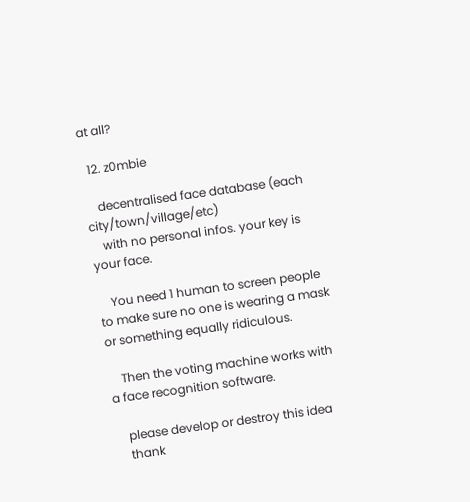at all?

  12. z0mbie

    decentralised face database (each city/town/village/etc)
    with no personal infos. your key is your face.

    You need 1 human to screen people to make sure no one is wearing a mask or something equally ridiculous.

    Then the voting machine works with a face recognition software.

    please develop or destroy this idea
    thank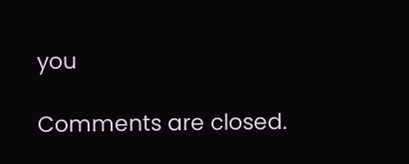you

Comments are closed.